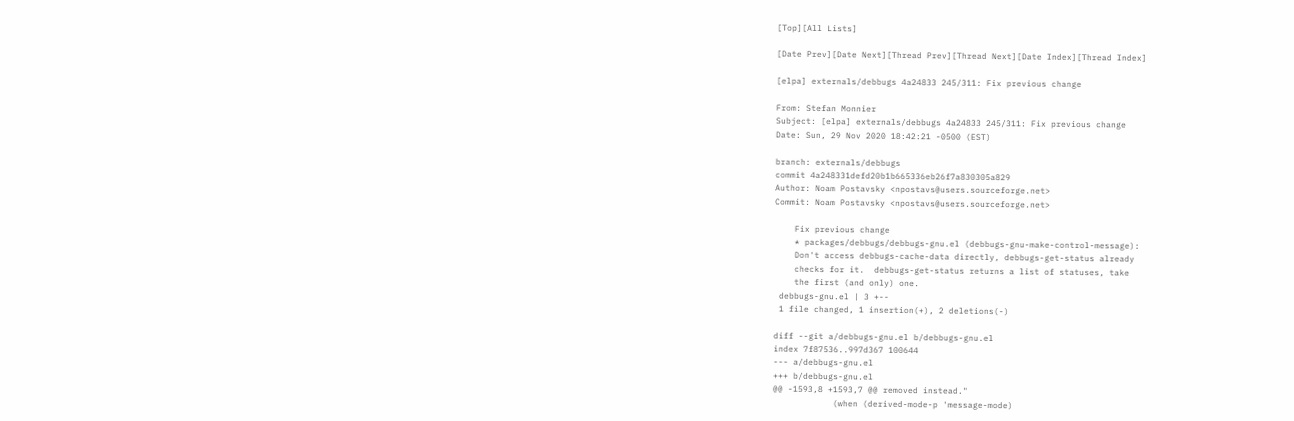[Top][All Lists]

[Date Prev][Date Next][Thread Prev][Thread Next][Date Index][Thread Index]

[elpa] externals/debbugs 4a24833 245/311: Fix previous change

From: Stefan Monnier
Subject: [elpa] externals/debbugs 4a24833 245/311: Fix previous change
Date: Sun, 29 Nov 2020 18:42:21 -0500 (EST)

branch: externals/debbugs
commit 4a248331defd20b1b665336eb26f7a830305a829
Author: Noam Postavsky <npostavs@users.sourceforge.net>
Commit: Noam Postavsky <npostavs@users.sourceforge.net>

    Fix previous change
    * packages/debbugs/debbugs-gnu.el (debbugs-gnu-make-control-message):
    Don't access debbugs-cache-data directly, debbugs-get-status already
    checks for it.  debbugs-get-status returns a list of statuses, take
    the first (and only) one.
 debbugs-gnu.el | 3 +--
 1 file changed, 1 insertion(+), 2 deletions(-)

diff --git a/debbugs-gnu.el b/debbugs-gnu.el
index 7f87536..997d367 100644
--- a/debbugs-gnu.el
+++ b/debbugs-gnu.el
@@ -1593,8 +1593,7 @@ removed instead."
            (when (derived-mode-p 'message-mode)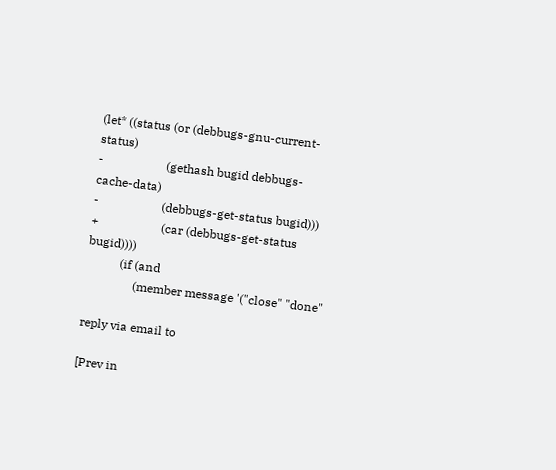(let* ((status (or (debbugs-gnu-current-status)
-                     (gethash bugid debbugs-cache-data)
-                     (debbugs-get-status bugid)))
+                     (car (debbugs-get-status bugid))))
           (if (and
                (member message '("close" "done"

reply via email to

[Prev in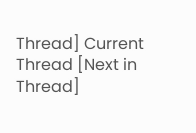Thread] Current Thread [Next in Thread]